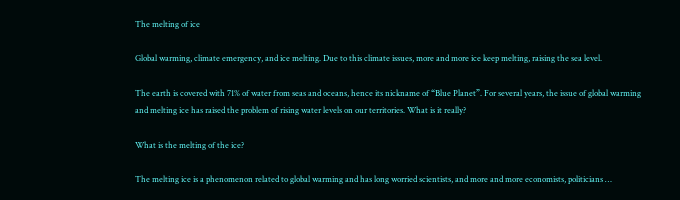The melting of ice

Global warming, climate emergency, and ice melting. Due to this climate issues, more and more ice keep melting, raising the sea level.

The earth is covered with 71% of water from seas and oceans, hence its nickname of “Blue Planet”. For several years, the issue of global warming and melting ice has raised the problem of rising water levels on our territories. What is it really?

What is the melting of the ice?

The melting ice is a phenomenon related to global warming and has long worried scientists, and more and more economists, politicians …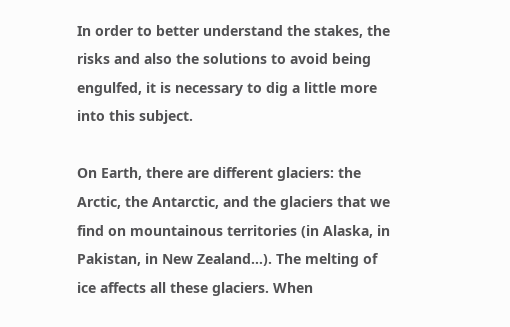In order to better understand the stakes, the risks and also the solutions to avoid being engulfed, it is necessary to dig a little more into this subject.

On Earth, there are different glaciers: the Arctic, the Antarctic, and the glaciers that we find on mountainous territories (in Alaska, in Pakistan, in New Zealand…). The melting of ice affects all these glaciers. When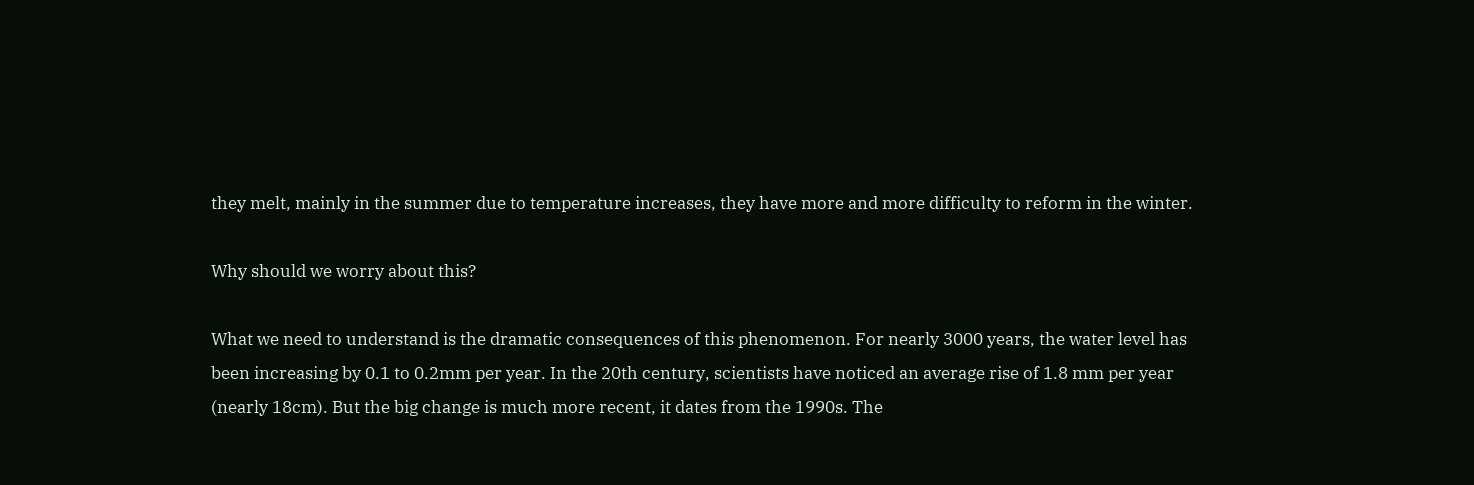they melt, mainly in the summer due to temperature increases, they have more and more difficulty to reform in the winter.

Why should we worry about this?

What we need to understand is the dramatic consequences of this phenomenon. For nearly 3000 years, the water level has been increasing by 0.1 to 0.2mm per year. In the 20th century, scientists have noticed an average rise of 1.8 mm per year (nearly 18cm). But the big change is much more recent, it dates from the 1990s. The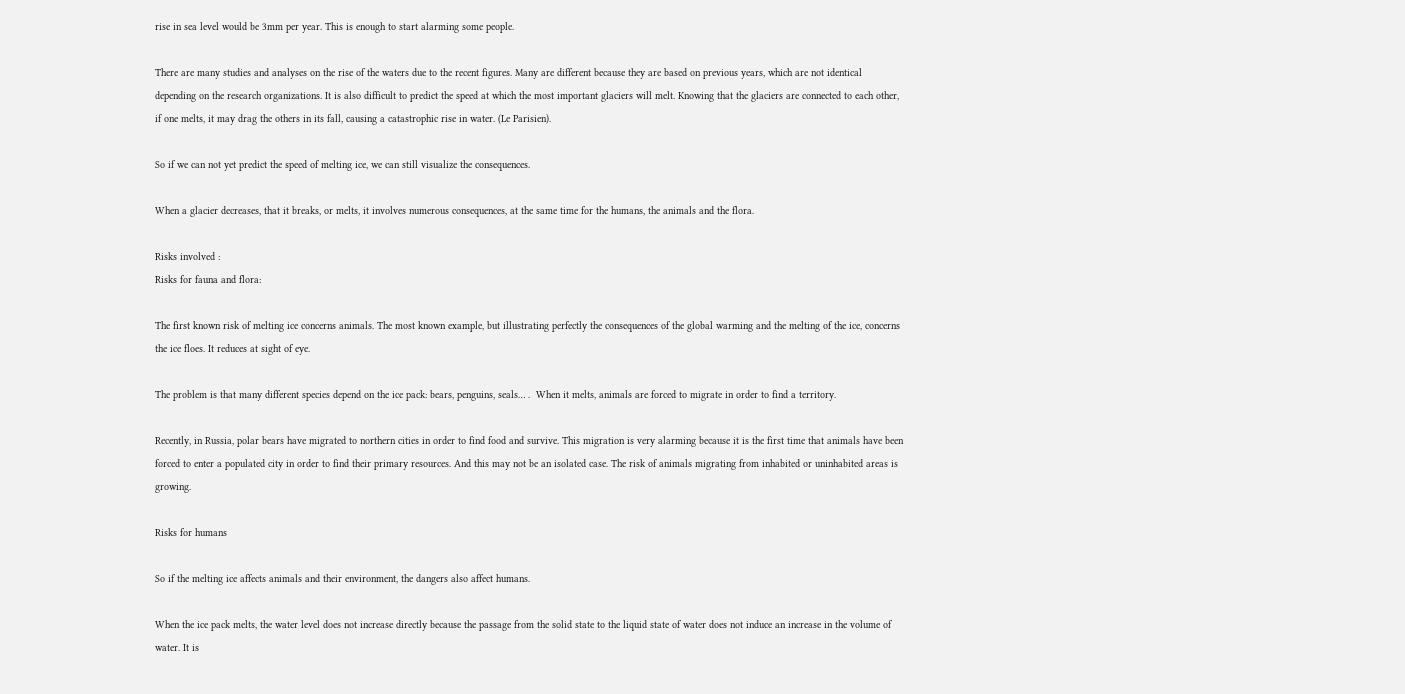rise in sea level would be 3mm per year. This is enough to start alarming some people.

There are many studies and analyses on the rise of the waters due to the recent figures. Many are different because they are based on previous years, which are not identical depending on the research organizations. It is also difficult to predict the speed at which the most important glaciers will melt. Knowing that the glaciers are connected to each other, if one melts, it may drag the others in its fall, causing a catastrophic rise in water. (Le Parisien).

So if we can not yet predict the speed of melting ice, we can still visualize the consequences.

When a glacier decreases, that it breaks, or melts, it involves numerous consequences, at the same time for the humans, the animals and the flora.

Risks involved :
Risks for fauna and flora:

The first known risk of melting ice concerns animals. The most known example, but illustrating perfectly the consequences of the global warming and the melting of the ice, concerns the ice floes. It reduces at sight of eye.

The problem is that many different species depend on the ice pack: bears, penguins, seals… .  When it melts, animals are forced to migrate in order to find a territory.

Recently, in Russia, polar bears have migrated to northern cities in order to find food and survive. This migration is very alarming because it is the first time that animals have been forced to enter a populated city in order to find their primary resources. And this may not be an isolated case. The risk of animals migrating from inhabited or uninhabited areas is growing.

Risks for humans

So if the melting ice affects animals and their environment, the dangers also affect humans.

When the ice pack melts, the water level does not increase directly because the passage from the solid state to the liquid state of water does not induce an increase in the volume of water. It is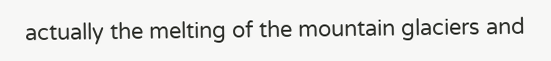actually the melting of the mountain glaciers and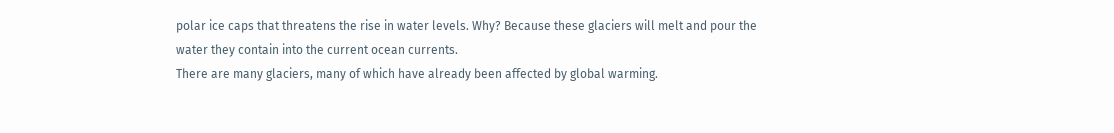polar ice caps that threatens the rise in water levels. Why? Because these glaciers will melt and pour the water they contain into the current ocean currents.
There are many glaciers, many of which have already been affected by global warming.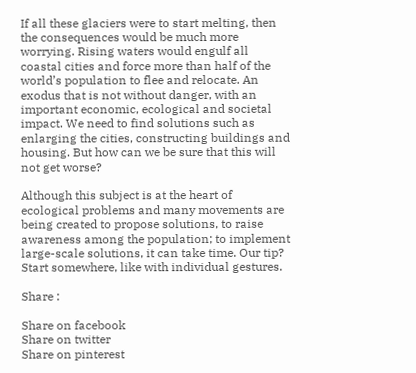If all these glaciers were to start melting, then the consequences would be much more worrying. Rising waters would engulf all coastal cities and force more than half of the world’s population to flee and relocate. An exodus that is not without danger, with an important economic, ecological and societal impact. We need to find solutions such as enlarging the cities, constructing buildings and housing. But how can we be sure that this will not get worse?

Although this subject is at the heart of ecological problems and many movements are being created to propose solutions, to raise awareness among the population; to implement large-scale solutions, it can take time. Our tip? Start somewhere, like with individual gestures.

Share :

Share on facebook
Share on twitter
Share on pinterest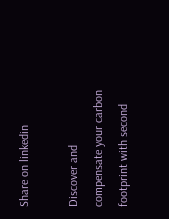Share on linkedin

Discover and compensate your carbon footprint with second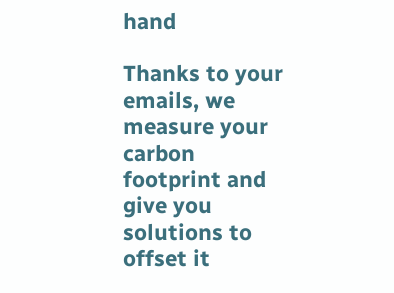hand

Thanks to your emails, we measure your carbon footprint and give you solutions to offset it